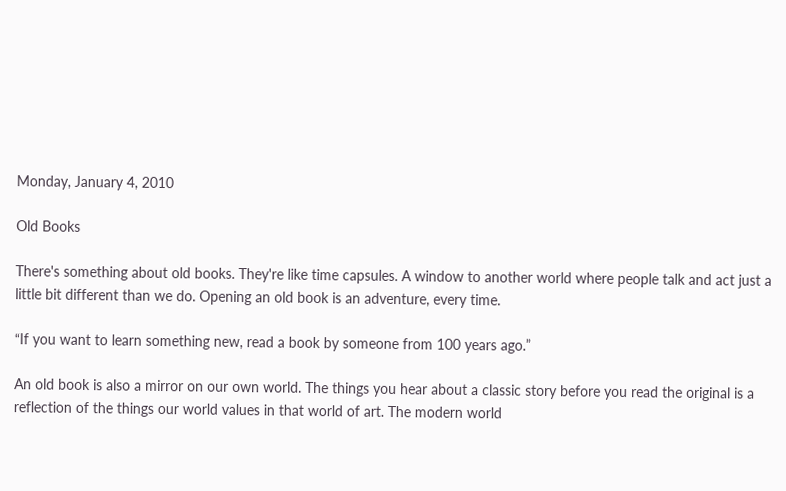Monday, January 4, 2010

Old Books

There's something about old books. They're like time capsules. A window to another world where people talk and act just a little bit different than we do. Opening an old book is an adventure, every time.

“If you want to learn something new, read a book by someone from 100 years ago.”

An old book is also a mirror on our own world. The things you hear about a classic story before you read the original is a reflection of the things our world values in that world of art. The modern world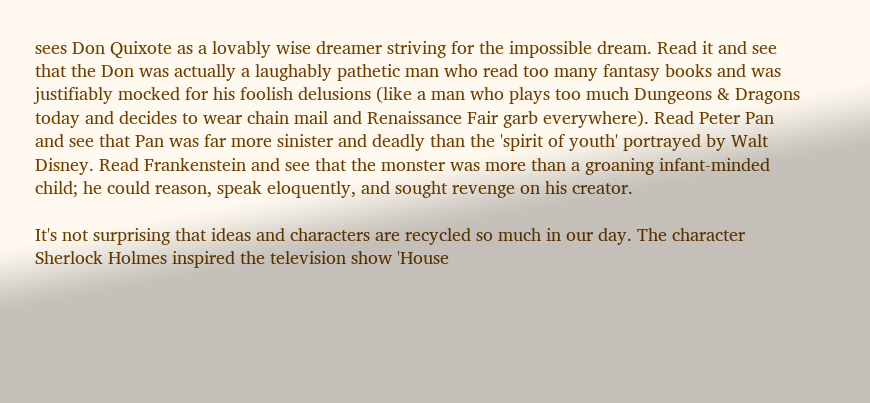sees Don Quixote as a lovably wise dreamer striving for the impossible dream. Read it and see that the Don was actually a laughably pathetic man who read too many fantasy books and was justifiably mocked for his foolish delusions (like a man who plays too much Dungeons & Dragons today and decides to wear chain mail and Renaissance Fair garb everywhere). Read Peter Pan and see that Pan was far more sinister and deadly than the 'spirit of youth' portrayed by Walt Disney. Read Frankenstein and see that the monster was more than a groaning infant-minded child; he could reason, speak eloquently, and sought revenge on his creator.

It's not surprising that ideas and characters are recycled so much in our day. The character Sherlock Holmes inspired the television show 'House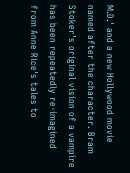M.D.' and a new Hollywood movie named after the character. Bram Stoker's original vision of a vampire has been repeatedly re-imagined from Anne Rice's tales to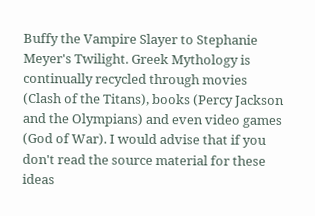Buffy the Vampire Slayer to Stephanie Meyer's Twilight. Greek Mythology is continually recycled through movies (Clash of the Titans), books (Percy Jackson and the Olympians) and even video games (God of War). I would advise that if you don't read the source material for these ideas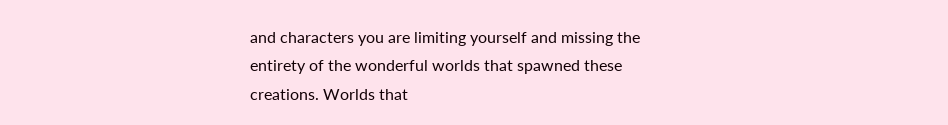and characters you are limiting yourself and missing the entirety of the wonderful worlds that spawned these creations. Worlds that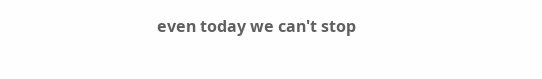even today we can't stop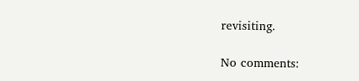revisiting.

No comments: